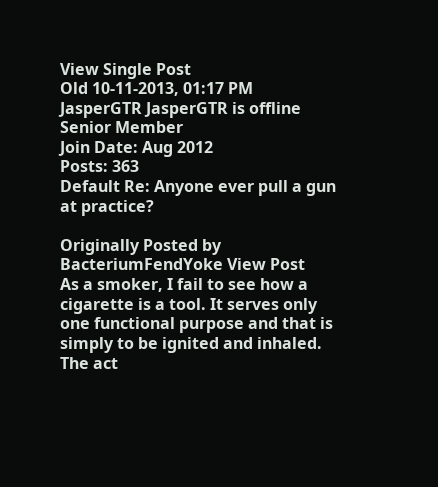View Single Post
Old 10-11-2013, 01:17 PM
JasperGTR JasperGTR is offline
Senior Member
Join Date: Aug 2012
Posts: 363
Default Re: Anyone ever pull a gun at practice?

Originally Posted by BacteriumFendYoke View Post
As a smoker, I fail to see how a cigarette is a tool. It serves only one functional purpose and that is simply to be ignited and inhaled. The act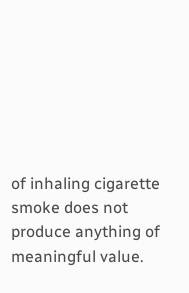of inhaling cigarette smoke does not produce anything of meaningful value.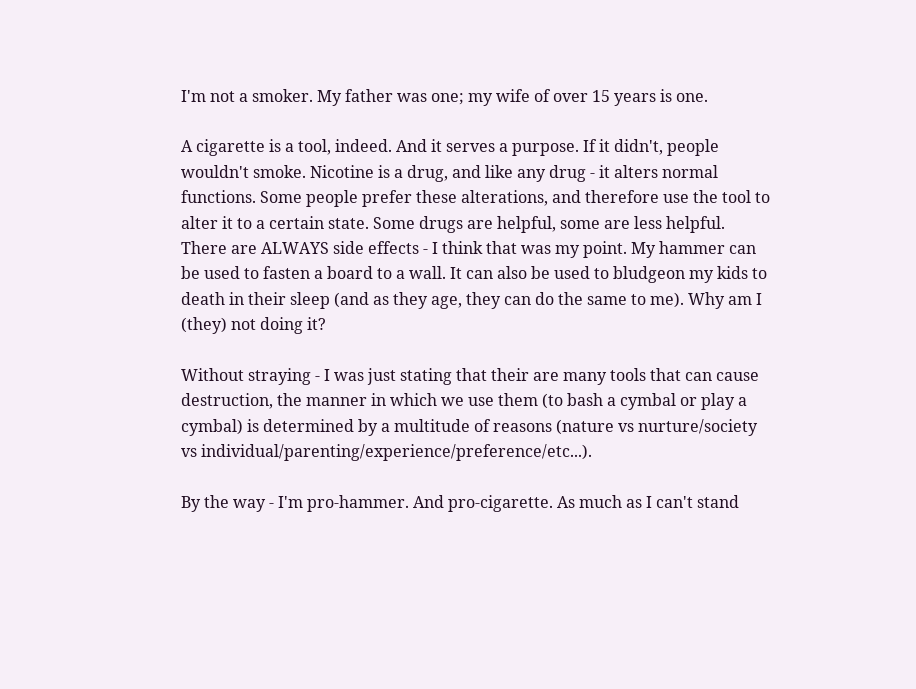I'm not a smoker. My father was one; my wife of over 15 years is one.

A cigarette is a tool, indeed. And it serves a purpose. If it didn't, people wouldn't smoke. Nicotine is a drug, and like any drug - it alters normal functions. Some people prefer these alterations, and therefore use the tool to alter it to a certain state. Some drugs are helpful, some are less helpful. There are ALWAYS side effects - I think that was my point. My hammer can be used to fasten a board to a wall. It can also be used to bludgeon my kids to death in their sleep (and as they age, they can do the same to me). Why am I (they) not doing it?

Without straying - I was just stating that their are many tools that can cause destruction, the manner in which we use them (to bash a cymbal or play a cymbal) is determined by a multitude of reasons (nature vs nurture/society vs individual/parenting/experience/preference/etc...).

By the way - I'm pro-hammer. And pro-cigarette. As much as I can't stand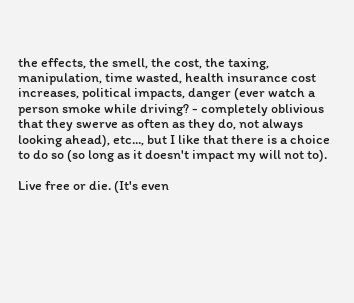the effects, the smell, the cost, the taxing, manipulation, time wasted, health insurance cost increases, political impacts, danger (ever watch a person smoke while driving? - completely oblivious that they swerve as often as they do, not always looking ahead), etc..., but I like that there is a choice to do so (so long as it doesn't impact my will not to).

Live free or die. (It's even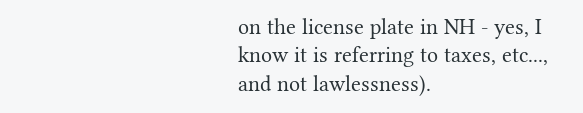on the license plate in NH - yes, I know it is referring to taxes, etc..., and not lawlessness).